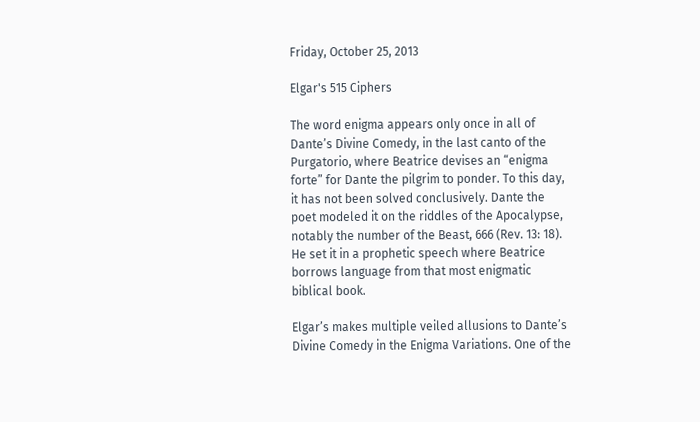Friday, October 25, 2013

Elgar's 515 Ciphers

The word enigma appears only once in all of Dante’s Divine Comedy, in the last canto of the Purgatorio, where Beatrice devises an “enigma forte” for Dante the pilgrim to ponder. To this day, it has not been solved conclusively. Dante the poet modeled it on the riddles of the Apocalypse, notably the number of the Beast, 666 (Rev. 13: 18). He set it in a prophetic speech where Beatrice borrows language from that most enigmatic biblical book.

Elgar’s makes multiple veiled allusions to Dante’s Divine Comedy in the Enigma Variations. One of the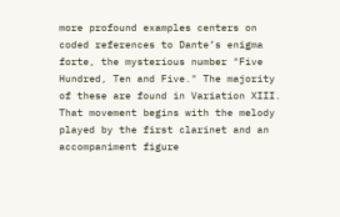more profound examples centers on coded references to Dante’s enigma forte, the mysterious number "Five Hundred, Ten and Five." The majority of these are found in Variation XIII. That movement begins with the melody played by the first clarinet and an accompaniment figure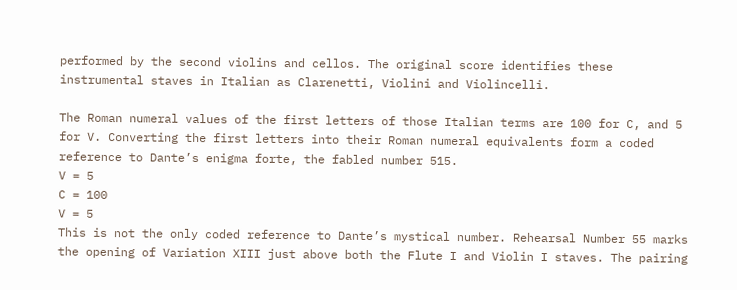performed by the second violins and cellos. The original score identifies these instrumental staves in Italian as Clarenetti, Violini and Violincelli.

The Roman numeral values of the first letters of those Italian terms are 100 for C, and 5 for V. Converting the first letters into their Roman numeral equivalents form a coded reference to Dante’s enigma forte, the fabled number 515.
V = 5
C = 100
V = 5
This is not the only coded reference to Dante’s mystical number. Rehearsal Number 55 marks the opening of Variation XIII just above both the Flute I and Violin I staves. The pairing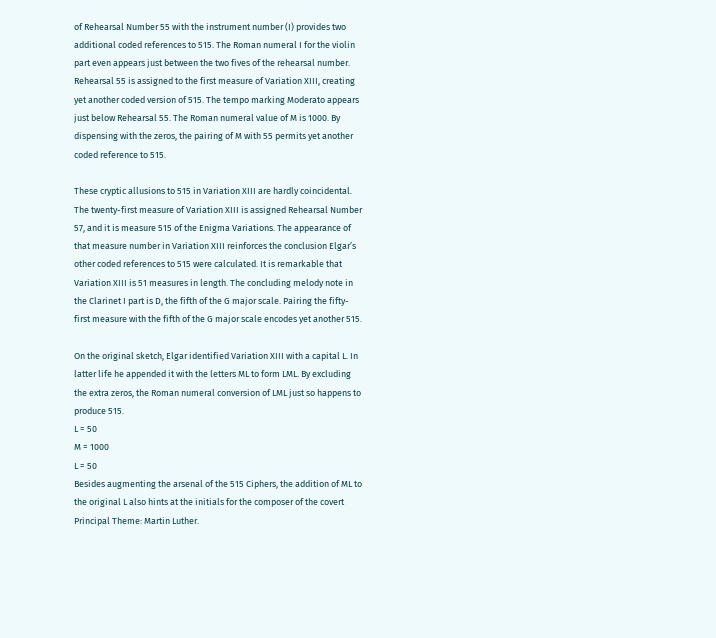of Rehearsal Number 55 with the instrument number (I) provides two additional coded references to 515. The Roman numeral I for the violin part even appears just between the two fives of the rehearsal number. Rehearsal 55 is assigned to the first measure of Variation XIII, creating yet another coded version of 515. The tempo marking Moderato appears just below Rehearsal 55. The Roman numeral value of M is 1000. By dispensing with the zeros, the pairing of M with 55 permits yet another coded reference to 515.

These cryptic allusions to 515 in Variation XIII are hardly coincidental. The twenty-first measure of Variation XIII is assigned Rehearsal Number 57, and it is measure 515 of the Enigma Variations. The appearance of that measure number in Variation XIII reinforces the conclusion Elgar’s other coded references to 515 were calculated. It is remarkable that Variation XIII is 51 measures in length. The concluding melody note in the Clarinet I part is D, the fifth of the G major scale. Pairing the fifty-first measure with the fifth of the G major scale encodes yet another 515.

On the original sketch, Elgar identified Variation XIII with a capital L. In latter life he appended it with the letters ML to form LML. By excluding the extra zeros, the Roman numeral conversion of LML just so happens to produce 515.
L = 50
M = 1000
L = 50
Besides augmenting the arsenal of the 515 Ciphers, the addition of ML to the original L also hints at the initials for the composer of the covert Principal Theme: Martin Luther.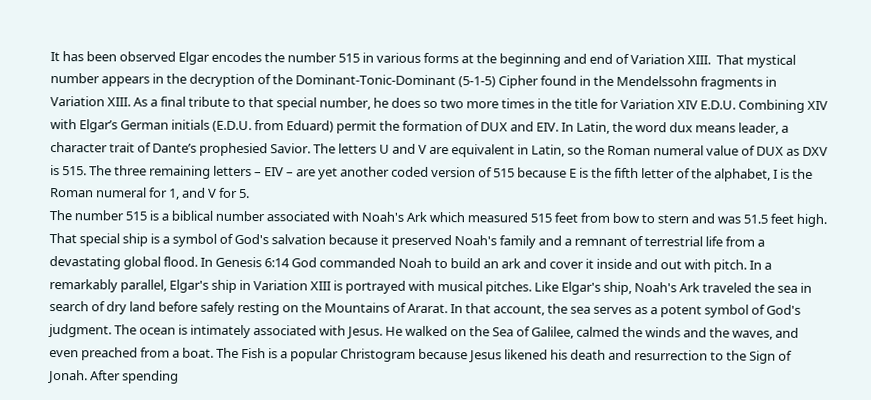It has been observed Elgar encodes the number 515 in various forms at the beginning and end of Variation XIII.  That mystical number appears in the decryption of the Dominant-Tonic-Dominant (5-1-5) Cipher found in the Mendelssohn fragments in Variation XIII. As a final tribute to that special number, he does so two more times in the title for Variation XIV E.D.U. Combining XIV with Elgar’s German initials (E.D.U. from Eduard) permit the formation of DUX and EIV. In Latin, the word dux means leader, a character trait of Dante’s prophesied Savior. The letters U and V are equivalent in Latin, so the Roman numeral value of DUX as DXV is 515. The three remaining letters – EIV – are yet another coded version of 515 because E is the fifth letter of the alphabet, I is the Roman numeral for 1, and V for 5.
The number 515 is a biblical number associated with Noah's Ark which measured 515 feet from bow to stern and was 51.5 feet high. That special ship is a symbol of God's salvation because it preserved Noah's family and a remnant of terrestrial life from a devastating global flood. In Genesis 6:14 God commanded Noah to build an ark and cover it inside and out with pitch. In a remarkably parallel, Elgar's ship in Variation XIII is portrayed with musical pitches. Like Elgar's ship, Noah's Ark traveled the sea in search of dry land before safely resting on the Mountains of Ararat. In that account, the sea serves as a potent symbol of God's judgment. The ocean is intimately associated with Jesus. He walked on the Sea of Galilee, calmed the winds and the waves, and even preached from a boat. The Fish is a popular Christogram because Jesus likened his death and resurrection to the Sign of Jonah. After spending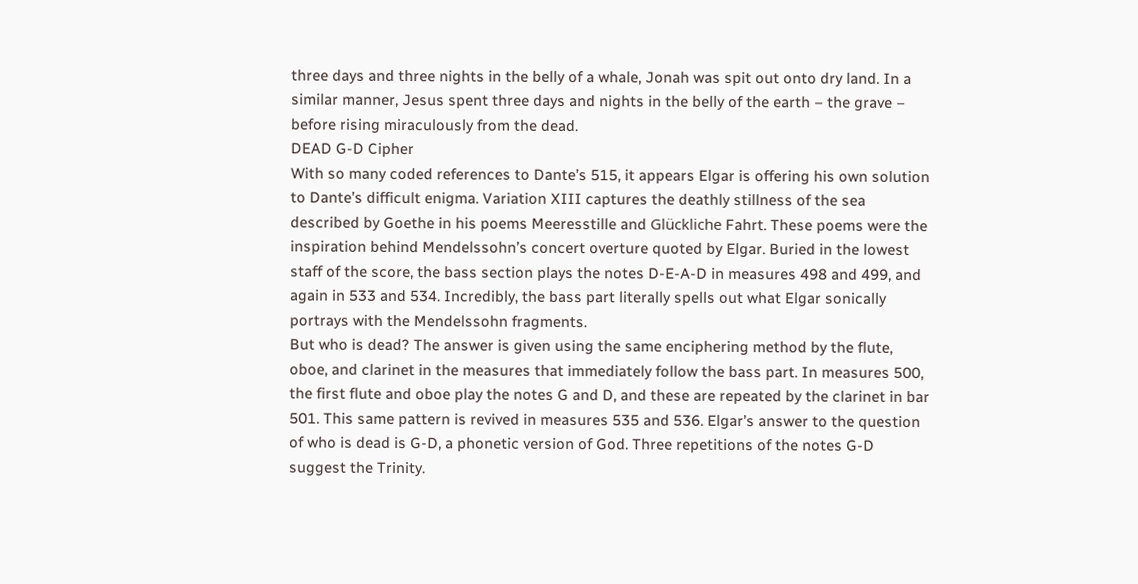three days and three nights in the belly of a whale, Jonah was spit out onto dry land. In a similar manner, Jesus spent three days and nights in the belly of the earth – the grave – before rising miraculously from the dead.
DEAD G-D Cipher
With so many coded references to Dante’s 515, it appears Elgar is offering his own solution to Dante’s difficult enigma. Variation XIII captures the deathly stillness of the sea described by Goethe in his poems Meeresstille and Glückliche Fahrt. These poems were the inspiration behind Mendelssohn’s concert overture quoted by Elgar. Buried in the lowest staff of the score, the bass section plays the notes D-E-A-D in measures 498 and 499, and again in 533 and 534. Incredibly, the bass part literally spells out what Elgar sonically portrays with the Mendelssohn fragments.
But who is dead? The answer is given using the same enciphering method by the flute, oboe, and clarinet in the measures that immediately follow the bass part. In measures 500, the first flute and oboe play the notes G and D, and these are repeated by the clarinet in bar 501. This same pattern is revived in measures 535 and 536. Elgar’s answer to the question of who is dead is G-D, a phonetic version of God. Three repetitions of the notes G-D suggest the Trinity.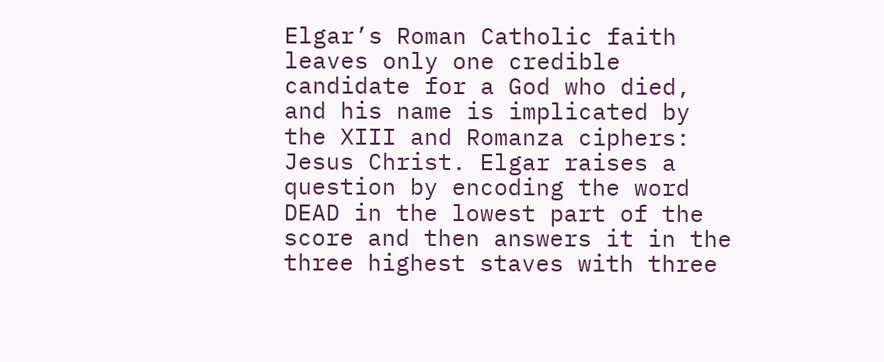Elgar’s Roman Catholic faith leaves only one credible candidate for a God who died, and his name is implicated by the XIII and Romanza ciphers: Jesus Christ. Elgar raises a question by encoding the word DEAD in the lowest part of the score and then answers it in the three highest staves with three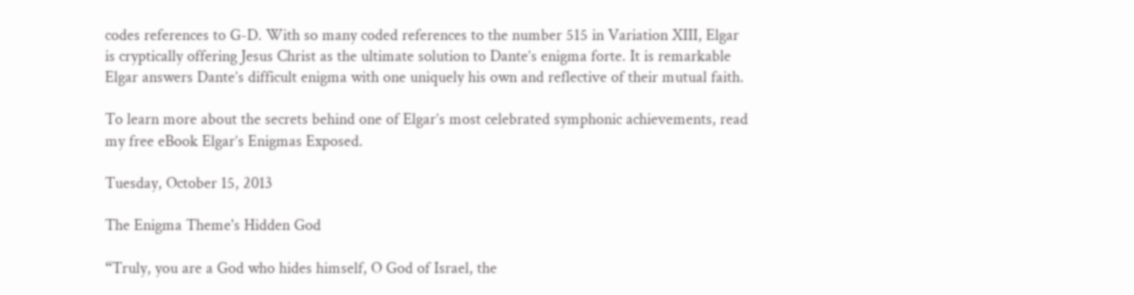codes references to G-D. With so many coded references to the number 515 in Variation XIII, Elgar is cryptically offering Jesus Christ as the ultimate solution to Dante’s enigma forte. It is remarkable Elgar answers Dante’s difficult enigma with one uniquely his own and reflective of their mutual faith.

To learn more about the secrets behind one of Elgar’s most celebrated symphonic achievements, read my free eBook Elgar’s Enigmas Exposed.

Tuesday, October 15, 2013

The Enigma Theme's Hidden God

“Truly, you are a God who hides himself, O God of Israel, the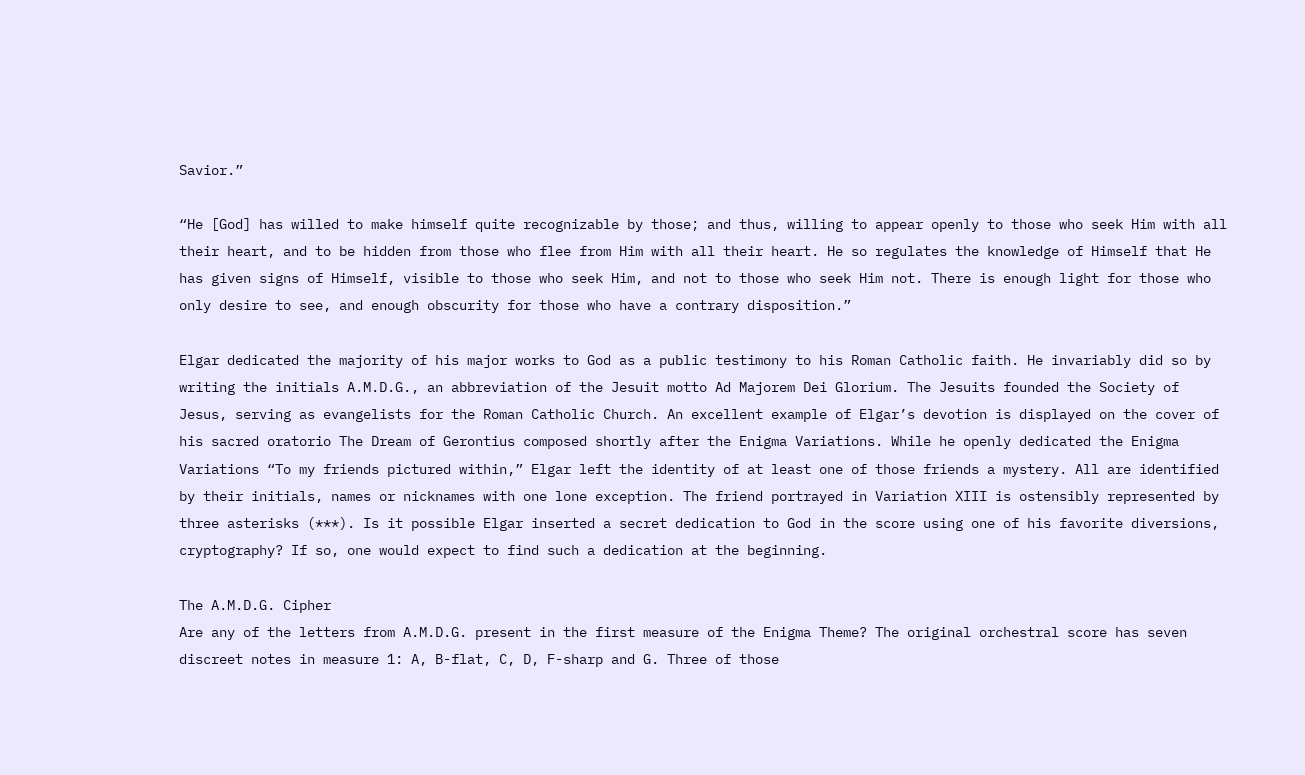Savior.”

“He [God] has willed to make himself quite recognizable by those; and thus, willing to appear openly to those who seek Him with all their heart, and to be hidden from those who flee from Him with all their heart. He so regulates the knowledge of Himself that He has given signs of Himself, visible to those who seek Him, and not to those who seek Him not. There is enough light for those who only desire to see, and enough obscurity for those who have a contrary disposition.”

Elgar dedicated the majority of his major works to God as a public testimony to his Roman Catholic faith. He invariably did so by writing the initials A.M.D.G., an abbreviation of the Jesuit motto Ad Majorem Dei Glorium. The Jesuits founded the Society of Jesus, serving as evangelists for the Roman Catholic Church. An excellent example of Elgar’s devotion is displayed on the cover of his sacred oratorio The Dream of Gerontius composed shortly after the Enigma Variations. While he openly dedicated the Enigma Variations “To my friends pictured within,” Elgar left the identity of at least one of those friends a mystery. All are identified by their initials, names or nicknames with one lone exception. The friend portrayed in Variation XIII is ostensibly represented by three asterisks (***). Is it possible Elgar inserted a secret dedication to God in the score using one of his favorite diversions, cryptography? If so, one would expect to find such a dedication at the beginning.

The A.M.D.G. Cipher
Are any of the letters from A.M.D.G. present in the first measure of the Enigma Theme? The original orchestral score has seven discreet notes in measure 1: A, B-flat, C, D, F-sharp and G. Three of those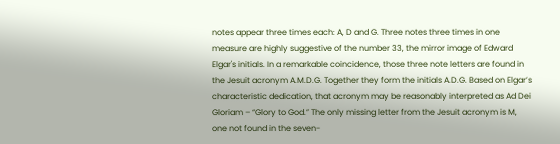notes appear three times each: A, D and G. Three notes three times in one measure are highly suggestive of the number 33, the mirror image of Edward Elgar's initials. In a remarkable coincidence, those three note letters are found in the Jesuit acronym A.M.D.G. Together they form the initials A.D.G. Based on Elgar’s characteristic dedication, that acronym may be reasonably interpreted as Ad Dei Gloriam – “Glory to God.” The only missing letter from the Jesuit acronym is M, one not found in the seven-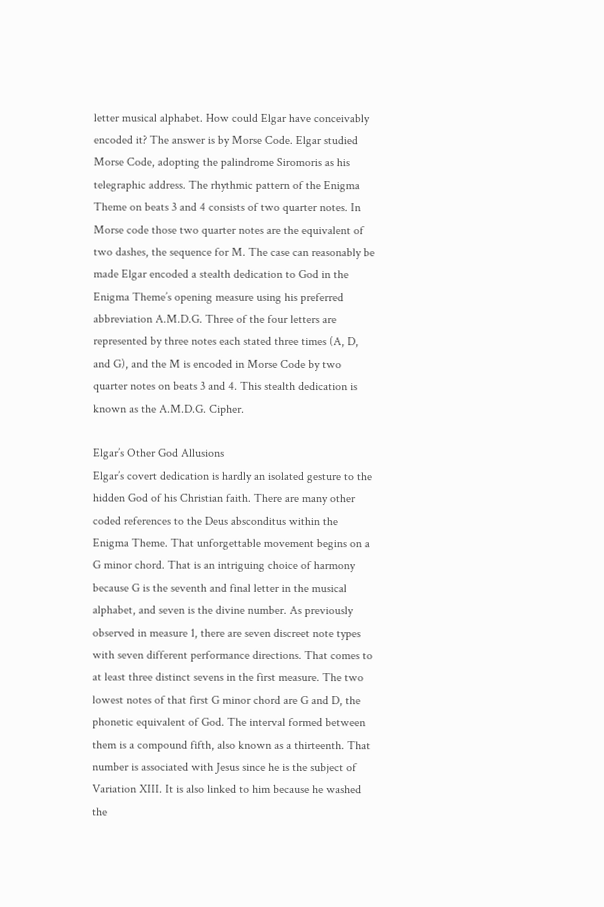letter musical alphabet. How could Elgar have conceivably encoded it? The answer is by Morse Code. Elgar studied Morse Code, adopting the palindrome Siromoris as his telegraphic address. The rhythmic pattern of the Enigma Theme on beats 3 and 4 consists of two quarter notes. In Morse code those two quarter notes are the equivalent of two dashes, the sequence for M. The case can reasonably be made Elgar encoded a stealth dedication to God in the Enigma Theme’s opening measure using his preferred abbreviation A.M.D.G. Three of the four letters are represented by three notes each stated three times (A, D, and G), and the M is encoded in Morse Code by two quarter notes on beats 3 and 4. This stealth dedication is known as the A.M.D.G. Cipher.

Elgar’s Other God Allusions
Elgar’s covert dedication is hardly an isolated gesture to the hidden God of his Christian faith. There are many other coded references to the Deus absconditus within the Enigma Theme. That unforgettable movement begins on a G minor chord. That is an intriguing choice of harmony because G is the seventh and final letter in the musical alphabet, and seven is the divine number. As previously observed in measure 1, there are seven discreet note types with seven different performance directions. That comes to at least three distinct sevens in the first measure. The two lowest notes of that first G minor chord are G and D, the phonetic equivalent of God. The interval formed between them is a compound fifth, also known as a thirteenth. That number is associated with Jesus since he is the subject of Variation XIII. It is also linked to him because he washed the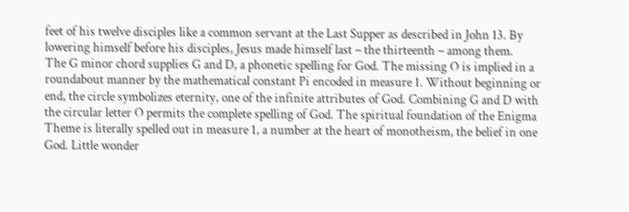feet of his twelve disciples like a common servant at the Last Supper as described in John 13. By lowering himself before his disciples, Jesus made himself last – the thirteenth – among them.
The G minor chord supplies G and D, a phonetic spelling for God. The missing O is implied in a roundabout manner by the mathematical constant Pi encoded in measure 1. Without beginning or end, the circle symbolizes eternity, one of the infinite attributes of God. Combining G and D with the circular letter O permits the complete spelling of God. The spiritual foundation of the Enigma Theme is literally spelled out in measure 1, a number at the heart of monotheism, the belief in one God. Little wonder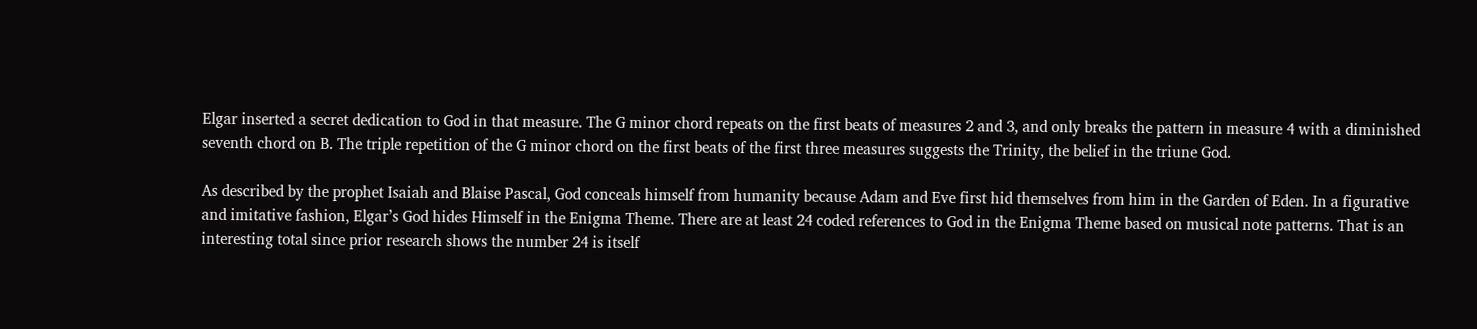Elgar inserted a secret dedication to God in that measure. The G minor chord repeats on the first beats of measures 2 and 3, and only breaks the pattern in measure 4 with a diminished seventh chord on B. The triple repetition of the G minor chord on the first beats of the first three measures suggests the Trinity, the belief in the triune God.

As described by the prophet Isaiah and Blaise Pascal, God conceals himself from humanity because Adam and Eve first hid themselves from him in the Garden of Eden. In a figurative and imitative fashion, Elgar’s God hides Himself in the Enigma Theme. There are at least 24 coded references to God in the Enigma Theme based on musical note patterns. That is an interesting total since prior research shows the number 24 is itself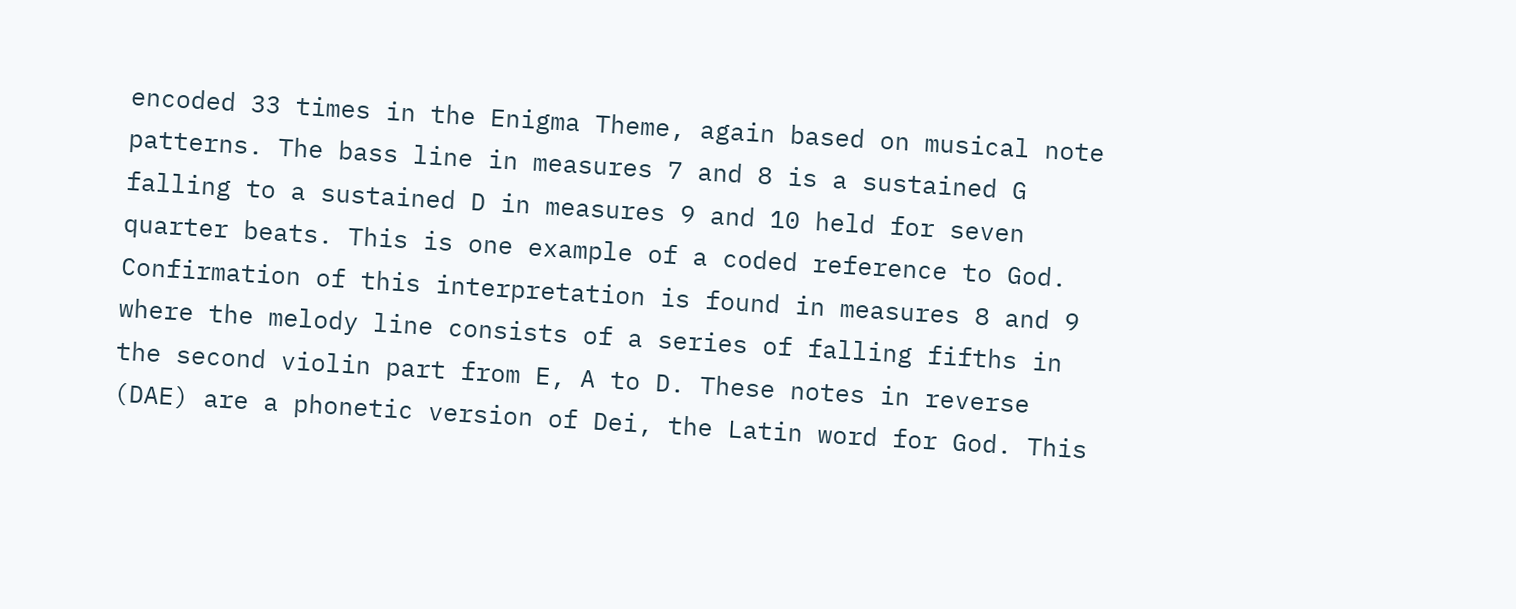encoded 33 times in the Enigma Theme, again based on musical note patterns. The bass line in measures 7 and 8 is a sustained G falling to a sustained D in measures 9 and 10 held for seven quarter beats. This is one example of a coded reference to God. Confirmation of this interpretation is found in measures 8 and 9 where the melody line consists of a series of falling fifths in the second violin part from E, A to D. These notes in reverse (DAE) are a phonetic version of Dei, the Latin word for God. This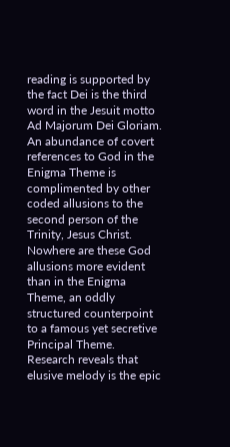reading is supported by the fact Dei is the third word in the Jesuit motto Ad Majorum Dei Gloriam.
An abundance of covert references to God in the Enigma Theme is complimented by other coded allusions to the second person of the Trinity, Jesus Christ. Nowhere are these God allusions more evident than in the Enigma Theme, an oddly structured counterpoint to a famous yet secretive Principal Theme. Research reveals that elusive melody is the epic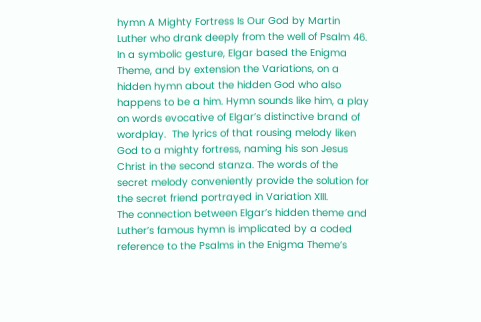hymn A Mighty Fortress Is Our God by Martin Luther who drank deeply from the well of Psalm 46. In a symbolic gesture, Elgar based the Enigma Theme, and by extension the Variations, on a hidden hymn about the hidden God who also happens to be a him. Hymn sounds like him, a play on words evocative of Elgar’s distinctive brand of wordplay.  The lyrics of that rousing melody liken God to a mighty fortress, naming his son Jesus Christ in the second stanza. The words of the secret melody conveniently provide the solution for the secret friend portrayed in Variation XIII.
The connection between Elgar’s hidden theme and Luther’s famous hymn is implicated by a coded reference to the Psalms in the Enigma Theme’s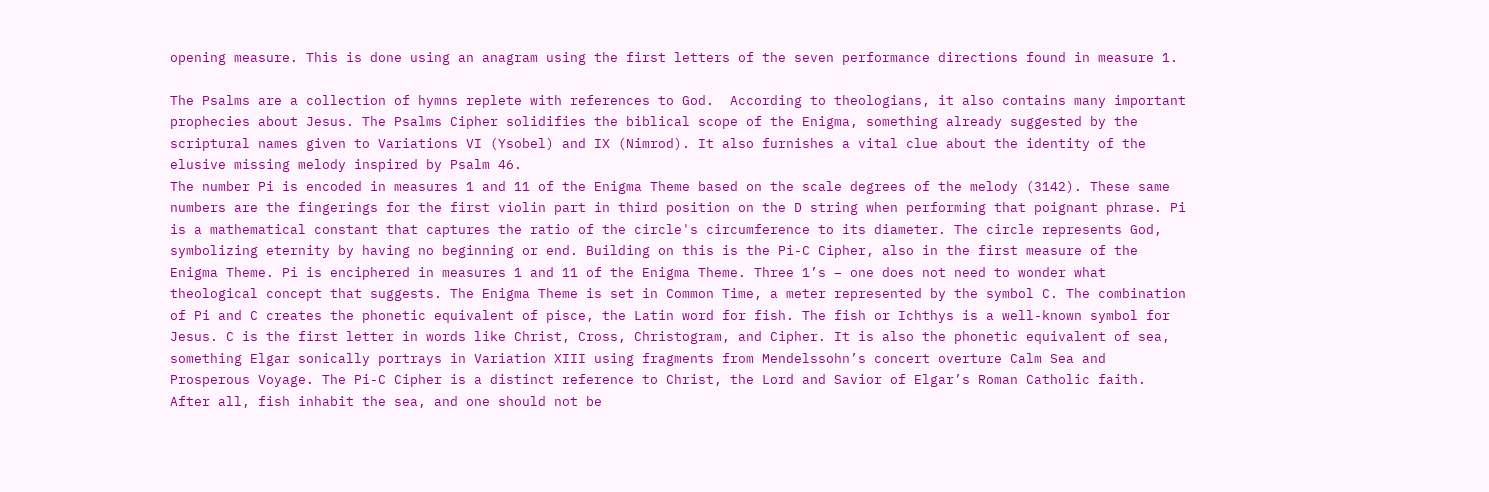opening measure. This is done using an anagram using the first letters of the seven performance directions found in measure 1.

The Psalms are a collection of hymns replete with references to God.  According to theologians, it also contains many important prophecies about Jesus. The Psalms Cipher solidifies the biblical scope of the Enigma, something already suggested by the scriptural names given to Variations VI (Ysobel) and IX (Nimrod). It also furnishes a vital clue about the identity of the elusive missing melody inspired by Psalm 46.
The number Pi is encoded in measures 1 and 11 of the Enigma Theme based on the scale degrees of the melody (3142). These same numbers are the fingerings for the first violin part in third position on the D string when performing that poignant phrase. Pi is a mathematical constant that captures the ratio of the circle's circumference to its diameter. The circle represents God, symbolizing eternity by having no beginning or end. Building on this is the Pi-C Cipher, also in the first measure of the Enigma Theme. Pi is enciphered in measures 1 and 11 of the Enigma Theme. Three 1’s – one does not need to wonder what theological concept that suggests. The Enigma Theme is set in Common Time, a meter represented by the symbol C. The combination of Pi and C creates the phonetic equivalent of pisce, the Latin word for fish. The fish or Ichthys is a well-known symbol for Jesus. C is the first letter in words like Christ, Cross, Christogram, and Cipher. It is also the phonetic equivalent of sea, something Elgar sonically portrays in Variation XIII using fragments from Mendelssohn’s concert overture Calm Sea and Prosperous Voyage. The Pi-C Cipher is a distinct reference to Christ, the Lord and Savior of Elgar’s Roman Catholic faith. After all, fish inhabit the sea, and one should not be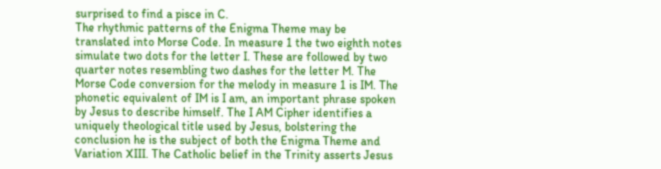surprised to find a pisce in C.
The rhythmic patterns of the Enigma Theme may be translated into Morse Code. In measure 1 the two eighth notes simulate two dots for the letter I. These are followed by two quarter notes resembling two dashes for the letter M. The Morse Code conversion for the melody in measure 1 is IM. The phonetic equivalent of IM is I am, an important phrase spoken by Jesus to describe himself. The I AM Cipher identifies a uniquely theological title used by Jesus, bolstering the conclusion he is the subject of both the Enigma Theme and Variation XIII. The Catholic belief in the Trinity asserts Jesus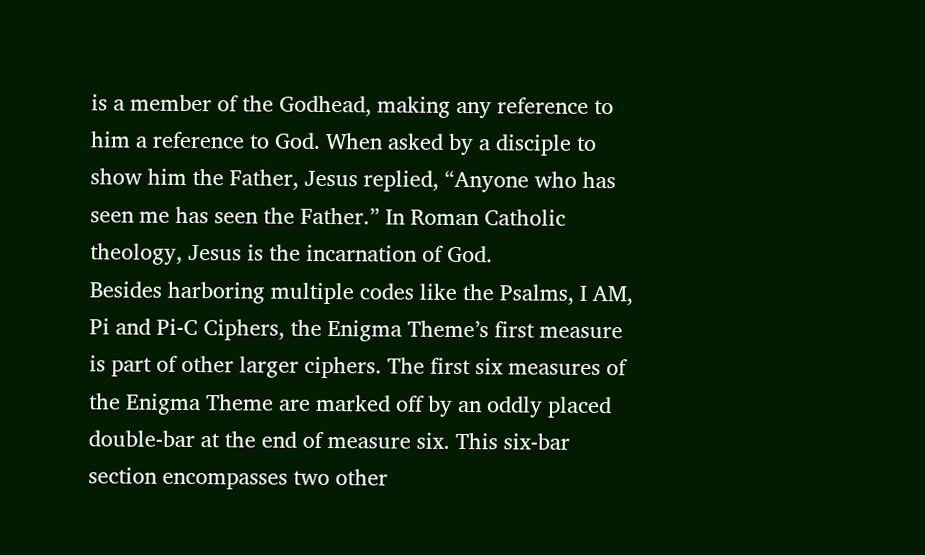is a member of the Godhead, making any reference to him a reference to God. When asked by a disciple to show him the Father, Jesus replied, “Anyone who has seen me has seen the Father.” In Roman Catholic theology, Jesus is the incarnation of God.
Besides harboring multiple codes like the Psalms, I AM, Pi and Pi-C Ciphers, the Enigma Theme’s first measure is part of other larger ciphers. The first six measures of the Enigma Theme are marked off by an oddly placed double-bar at the end of measure six. This six-bar section encompasses two other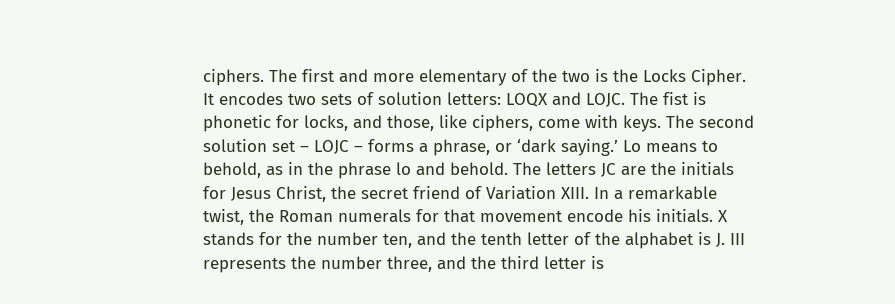ciphers. The first and more elementary of the two is the Locks Cipher. It encodes two sets of solution letters: LOQX and LOJC. The fist is phonetic for locks, and those, like ciphers, come with keys. The second solution set – LOJC – forms a phrase, or ‘dark saying.’ Lo means to behold, as in the phrase lo and behold. The letters JC are the initials for Jesus Christ, the secret friend of Variation XIII. In a remarkable twist, the Roman numerals for that movement encode his initials. X stands for the number ten, and the tenth letter of the alphabet is J. III represents the number three, and the third letter is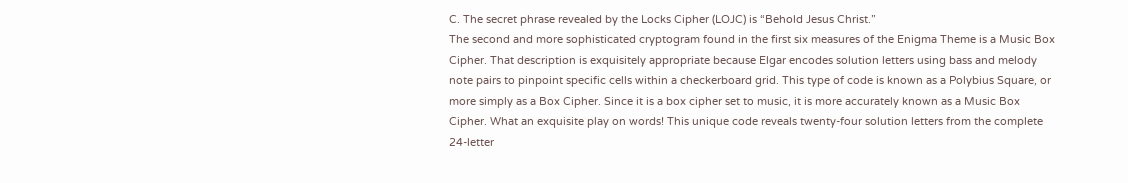C. The secret phrase revealed by the Locks Cipher (LOJC) is “Behold Jesus Christ.”
The second and more sophisticated cryptogram found in the first six measures of the Enigma Theme is a Music Box Cipher. That description is exquisitely appropriate because Elgar encodes solution letters using bass and melody note pairs to pinpoint specific cells within a checkerboard grid. This type of code is known as a Polybius Square, or more simply as a Box Cipher. Since it is a box cipher set to music, it is more accurately known as a Music Box Cipher. What an exquisite play on words! This unique code reveals twenty-four solution letters from the complete 24-letter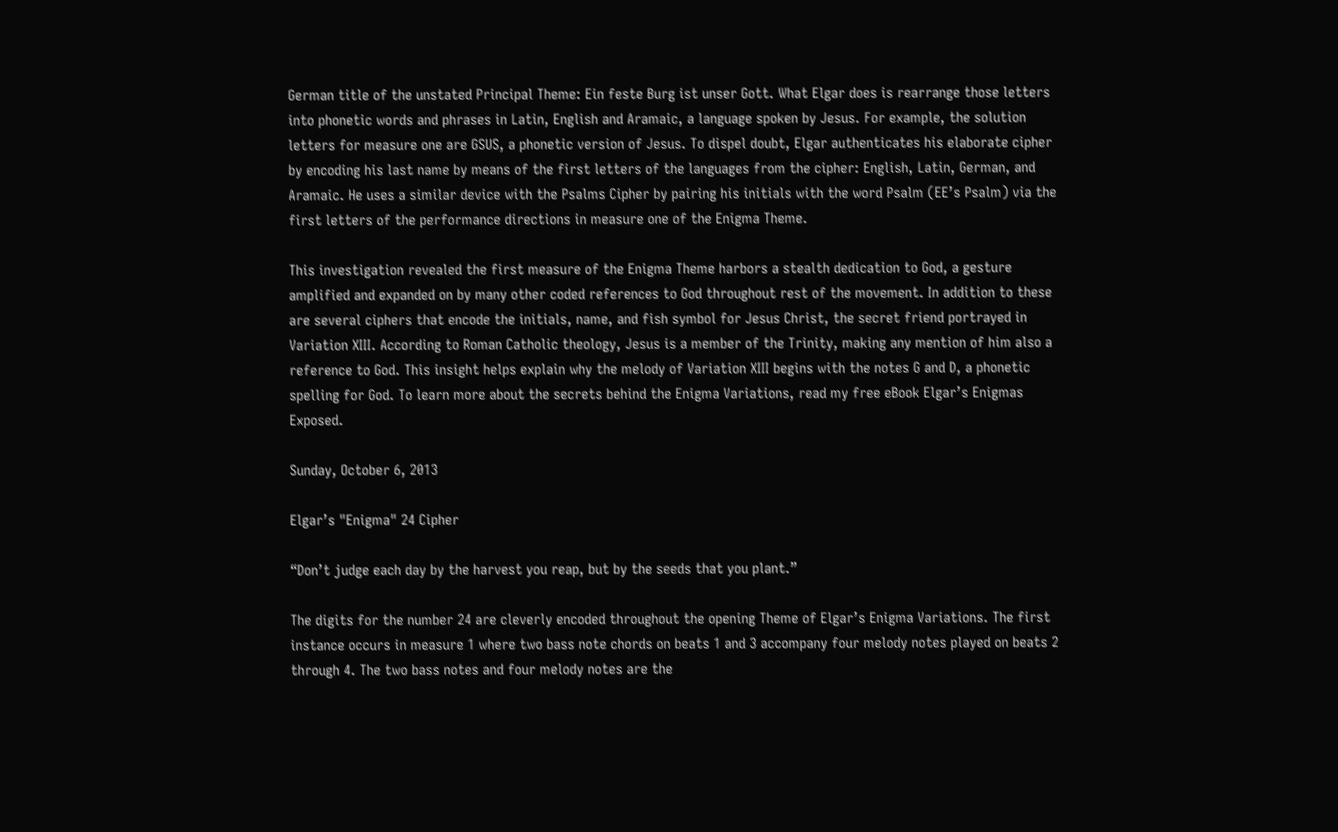German title of the unstated Principal Theme: Ein feste Burg ist unser Gott. What Elgar does is rearrange those letters into phonetic words and phrases in Latin, English and Aramaic, a language spoken by Jesus. For example, the solution letters for measure one are GSUS, a phonetic version of Jesus. To dispel doubt, Elgar authenticates his elaborate cipher by encoding his last name by means of the first letters of the languages from the cipher: English, Latin, German, and Aramaic. He uses a similar device with the Psalms Cipher by pairing his initials with the word Psalm (EE’s Psalm) via the first letters of the performance directions in measure one of the Enigma Theme.

This investigation revealed the first measure of the Enigma Theme harbors a stealth dedication to God, a gesture amplified and expanded on by many other coded references to God throughout rest of the movement. In addition to these are several ciphers that encode the initials, name, and fish symbol for Jesus Christ, the secret friend portrayed in Variation XIII. According to Roman Catholic theology, Jesus is a member of the Trinity, making any mention of him also a reference to God. This insight helps explain why the melody of Variation XIII begins with the notes G and D, a phonetic spelling for God. To learn more about the secrets behind the Enigma Variations, read my free eBook Elgar’s Enigmas Exposed.

Sunday, October 6, 2013

Elgar’s "Enigma" 24 Cipher

“Don’t judge each day by the harvest you reap, but by the seeds that you plant.”

The digits for the number 24 are cleverly encoded throughout the opening Theme of Elgar’s Enigma Variations. The first instance occurs in measure 1 where two bass note chords on beats 1 and 3 accompany four melody notes played on beats 2 through 4. The two bass notes and four melody notes are the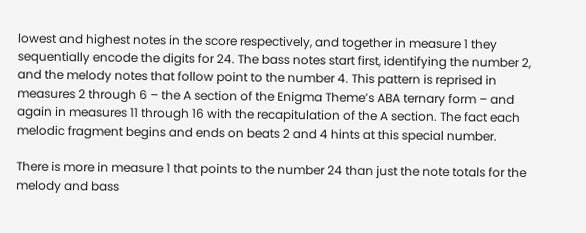lowest and highest notes in the score respectively, and together in measure 1 they sequentially encode the digits for 24. The bass notes start first, identifying the number 2, and the melody notes that follow point to the number 4. This pattern is reprised in measures 2 through 6 – the A section of the Enigma Theme’s ABA ternary form – and again in measures 11 through 16 with the recapitulation of the A section. The fact each melodic fragment begins and ends on beats 2 and 4 hints at this special number.

There is more in measure 1 that points to the number 24 than just the note totals for the melody and bass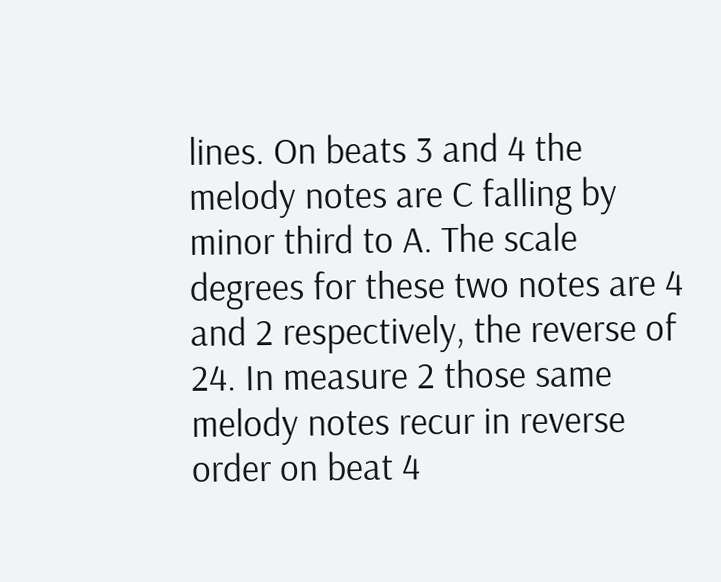lines. On beats 3 and 4 the melody notes are C falling by minor third to A. The scale degrees for these two notes are 4 and 2 respectively, the reverse of 24. In measure 2 those same melody notes recur in reverse order on beat 4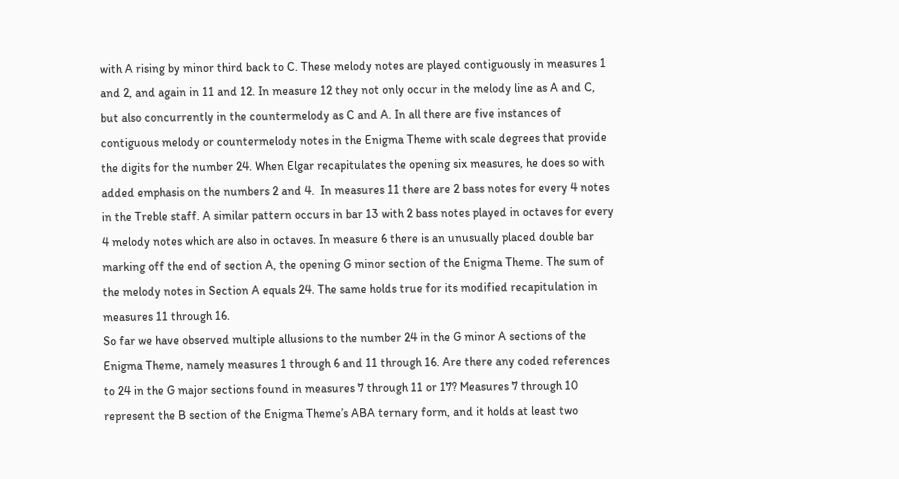with A rising by minor third back to C. These melody notes are played contiguously in measures 1 and 2, and again in 11 and 12. In measure 12 they not only occur in the melody line as A and C, but also concurrently in the countermelody as C and A. In all there are five instances of contiguous melody or countermelody notes in the Enigma Theme with scale degrees that provide the digits for the number 24. When Elgar recapitulates the opening six measures, he does so with added emphasis on the numbers 2 and 4.  In measures 11 there are 2 bass notes for every 4 notes in the Treble staff. A similar pattern occurs in bar 13 with 2 bass notes played in octaves for every 4 melody notes which are also in octaves. In measure 6 there is an unusually placed double bar marking off the end of section A, the opening G minor section of the Enigma Theme. The sum of the melody notes in Section A equals 24. The same holds true for its modified recapitulation in measures 11 through 16.
So far we have observed multiple allusions to the number 24 in the G minor A sections of the Enigma Theme, namely measures 1 through 6 and 11 through 16. Are there any coded references to 24 in the G major sections found in measures 7 through 11 or 17? Measures 7 through 10 represent the B section of the Enigma Theme’s ABA ternary form, and it holds at least two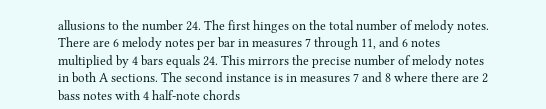allusions to the number 24. The first hinges on the total number of melody notes. There are 6 melody notes per bar in measures 7 through 11, and 6 notes multiplied by 4 bars equals 24. This mirrors the precise number of melody notes in both A sections. The second instance is in measures 7 and 8 where there are 2 bass notes with 4 half-note chords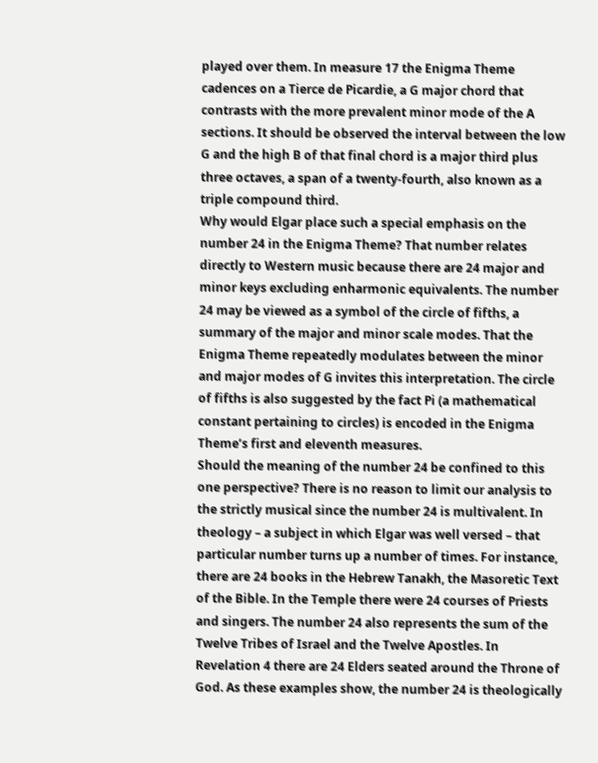played over them. In measure 17 the Enigma Theme cadences on a Tierce de Picardie, a G major chord that contrasts with the more prevalent minor mode of the A sections. It should be observed the interval between the low G and the high B of that final chord is a major third plus three octaves, a span of a twenty-fourth, also known as a triple compound third.
Why would Elgar place such a special emphasis on the number 24 in the Enigma Theme? That number relates directly to Western music because there are 24 major and minor keys excluding enharmonic equivalents. The number 24 may be viewed as a symbol of the circle of fifths, a summary of the major and minor scale modes. That the Enigma Theme repeatedly modulates between the minor and major modes of G invites this interpretation. The circle of fifths is also suggested by the fact Pi (a mathematical constant pertaining to circles) is encoded in the Enigma Theme’s first and eleventh measures.
Should the meaning of the number 24 be confined to this one perspective? There is no reason to limit our analysis to the strictly musical since the number 24 is multivalent. In theology – a subject in which Elgar was well versed – that particular number turns up a number of times. For instance, there are 24 books in the Hebrew Tanakh, the Masoretic Text of the Bible. In the Temple there were 24 courses of Priests and singers. The number 24 also represents the sum of the Twelve Tribes of Israel and the Twelve Apostles. In Revelation 4 there are 24 Elders seated around the Throne of God. As these examples show, the number 24 is theologically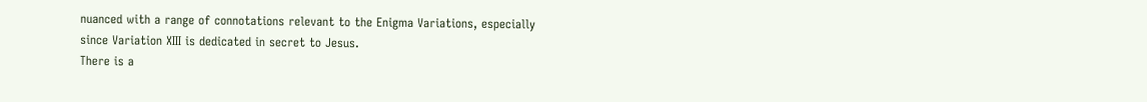nuanced with a range of connotations relevant to the Enigma Variations, especially since Variation XIII is dedicated in secret to Jesus.
There is a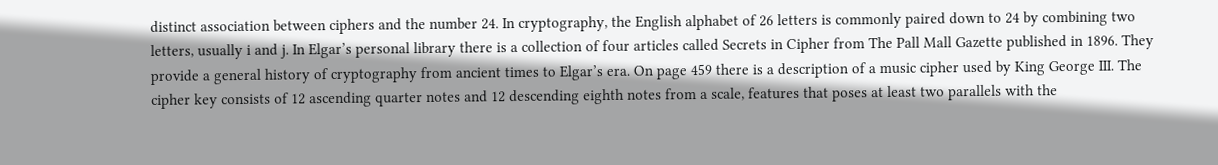distinct association between ciphers and the number 24. In cryptography, the English alphabet of 26 letters is commonly paired down to 24 by combining two letters, usually i and j. In Elgar’s personal library there is a collection of four articles called Secrets in Cipher from The Pall Mall Gazette published in 1896. They provide a general history of cryptography from ancient times to Elgar’s era. On page 459 there is a description of a music cipher used by King George III. The cipher key consists of 12 ascending quarter notes and 12 descending eighth notes from a scale, features that poses at least two parallels with the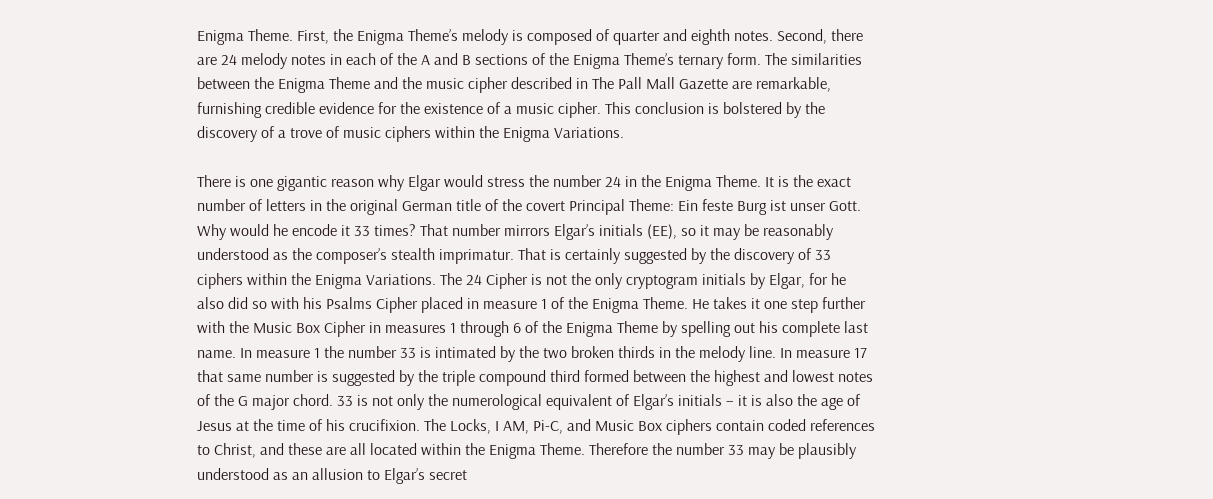Enigma Theme. First, the Enigma Theme’s melody is composed of quarter and eighth notes. Second, there are 24 melody notes in each of the A and B sections of the Enigma Theme’s ternary form. The similarities between the Enigma Theme and the music cipher described in The Pall Mall Gazette are remarkable, furnishing credible evidence for the existence of a music cipher. This conclusion is bolstered by the discovery of a trove of music ciphers within the Enigma Variations.

There is one gigantic reason why Elgar would stress the number 24 in the Enigma Theme. It is the exact number of letters in the original German title of the covert Principal Theme: Ein feste Burg ist unser Gott. Why would he encode it 33 times? That number mirrors Elgar’s initials (EE), so it may be reasonably understood as the composer’s stealth imprimatur. That is certainly suggested by the discovery of 33 ciphers within the Enigma Variations. The 24 Cipher is not the only cryptogram initials by Elgar, for he also did so with his Psalms Cipher placed in measure 1 of the Enigma Theme. He takes it one step further with the Music Box Cipher in measures 1 through 6 of the Enigma Theme by spelling out his complete last name. In measure 1 the number 33 is intimated by the two broken thirds in the melody line. In measure 17 that same number is suggested by the triple compound third formed between the highest and lowest notes of the G major chord. 33 is not only the numerological equivalent of Elgar’s initials – it is also the age of Jesus at the time of his crucifixion. The Locks, I AM, Pi-C, and Music Box ciphers contain coded references to Christ, and these are all located within the Enigma Theme. Therefore the number 33 may be plausibly understood as an allusion to Elgar’s secret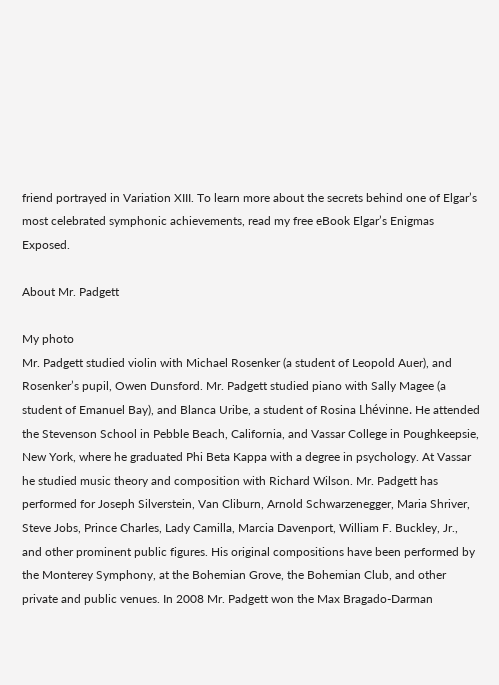friend portrayed in Variation XIII. To learn more about the secrets behind one of Elgar’s most celebrated symphonic achievements, read my free eBook Elgar’s Enigmas Exposed.

About Mr. Padgett

My photo
Mr. Padgett studied violin with Michael Rosenker (a student of Leopold Auer), and Rosenker’s pupil, Owen Dunsford. Mr. Padgett studied piano with Sally Magee (a student of Emanuel Bay), and Blanca Uribe, a student of Rosina Lhévinne. He attended the Stevenson School in Pebble Beach, California, and Vassar College in Poughkeepsie, New York, where he graduated Phi Beta Kappa with a degree in psychology. At Vassar he studied music theory and composition with Richard Wilson. Mr. Padgett has performed for Joseph Silverstein, Van Cliburn, Arnold Schwarzenegger, Maria Shriver, Steve Jobs, Prince Charles, Lady Camilla, Marcia Davenport, William F. Buckley, Jr., and other prominent public figures. His original compositions have been performed by the Monterey Symphony, at the Bohemian Grove, the Bohemian Club, and other private and public venues. In 2008 Mr. Padgett won the Max Bragado-Darman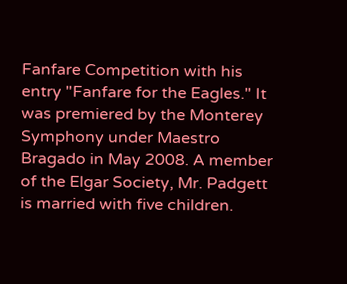Fanfare Competition with his entry "Fanfare for the Eagles." It was premiered by the Monterey Symphony under Maestro Bragado in May 2008. A member of the Elgar Society, Mr. Padgett is married with five children.